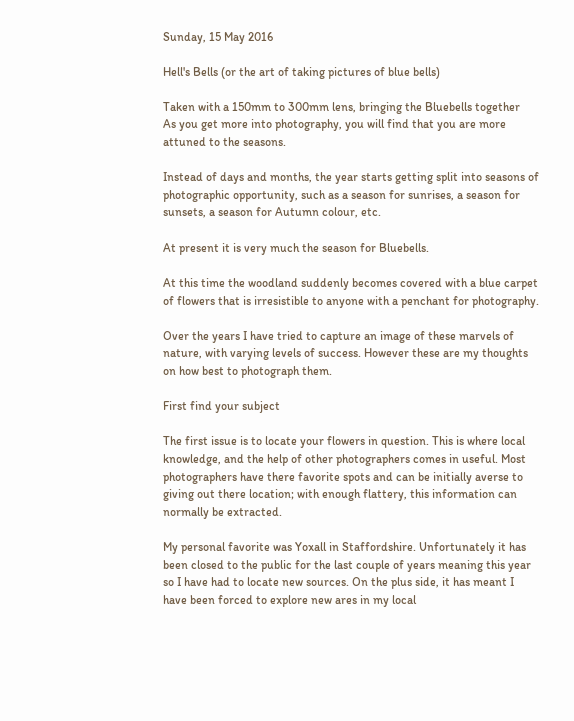Sunday, 15 May 2016

Hell's Bells (or the art of taking pictures of blue bells)

Taken with a 150mm to 300mm lens, bringing the Bluebells together
As you get more into photography, you will find that you are more attuned to the seasons.

Instead of days and months, the year starts getting split into seasons of photographic opportunity, such as a season for sunrises, a season for sunsets, a season for Autumn colour, etc.

At present it is very much the season for Bluebells.

At this time the woodland suddenly becomes covered with a blue carpet of flowers that is irresistible to anyone with a penchant for photography.

Over the years I have tried to capture an image of these marvels of nature, with varying levels of success. However these are my thoughts on how best to photograph them.

First find your subject

The first issue is to locate your flowers in question. This is where local knowledge, and the help of other photographers comes in useful. Most photographers have there favorite spots and can be initially averse to giving out there location; with enough flattery, this information can normally be extracted.

My personal favorite was Yoxall in Staffordshire. Unfortunately it has been closed to the public for the last couple of years meaning this year so I have had to locate new sources. On the plus side, it has meant I have been forced to explore new ares in my local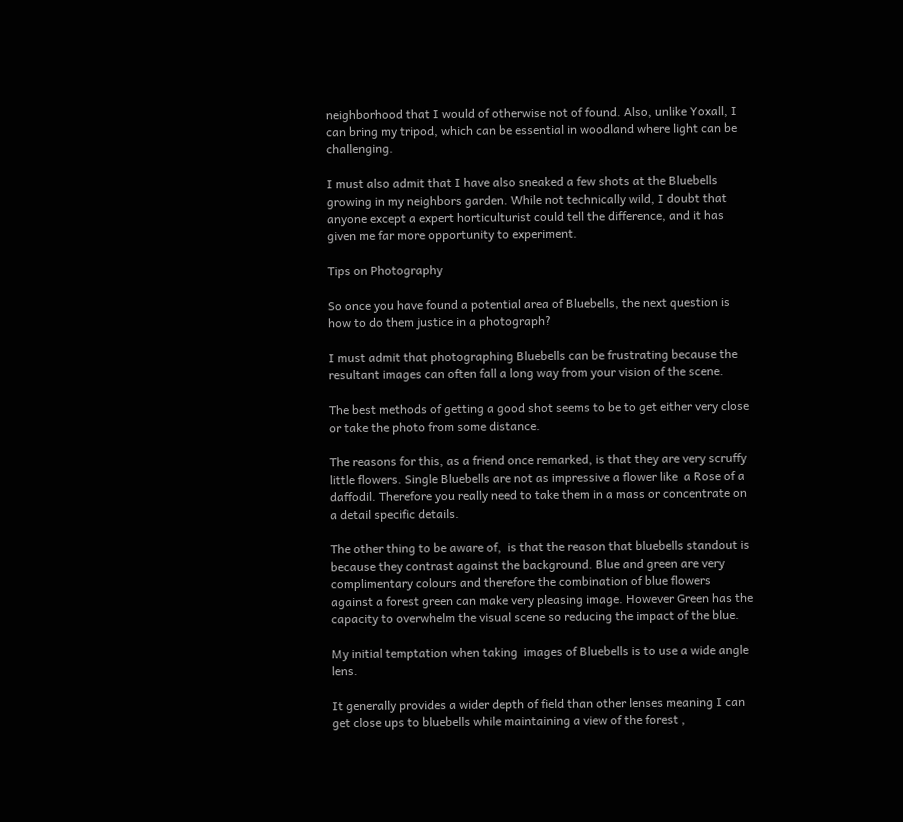neighborhood that I would of otherwise not of found. Also, unlike Yoxall, I can bring my tripod, which can be essential in woodland where light can be challenging.

I must also admit that I have also sneaked a few shots at the Bluebells growing in my neighbors garden. While not technically wild, I doubt that anyone except a expert horticulturist could tell the difference, and it has given me far more opportunity to experiment.

Tips on Photography

So once you have found a potential area of Bluebells, the next question is how to do them justice in a photograph?

I must admit that photographing Bluebells can be frustrating because the resultant images can often fall a long way from your vision of the scene.

The best methods of getting a good shot seems to be to get either very close or take the photo from some distance.

The reasons for this, as a friend once remarked, is that they are very scruffy little flowers. Single Bluebells are not as impressive a flower like  a Rose of a daffodil. Therefore you really need to take them in a mass or concentrate on a detail specific details.

The other thing to be aware of,  is that the reason that bluebells standout is because they contrast against the background. Blue and green are very complimentary colours and therefore the combination of blue flowers against a forest green can make very pleasing image. However Green has the capacity to overwhelm the visual scene so reducing the impact of the blue.

My initial temptation when taking  images of Bluebells is to use a wide angle lens.

It generally provides a wider depth of field than other lenses meaning I can get close ups to bluebells while maintaining a view of the forest ,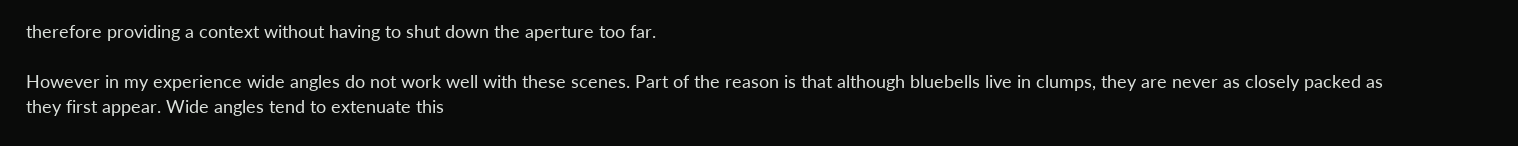therefore providing a context without having to shut down the aperture too far.

However in my experience wide angles do not work well with these scenes. Part of the reason is that although bluebells live in clumps, they are never as closely packed as they first appear. Wide angles tend to extenuate this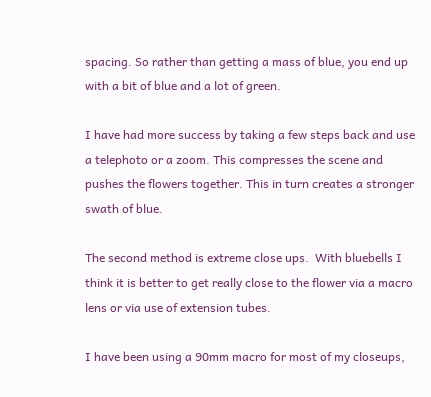spacing. So rather than getting a mass of blue, you end up with a bit of blue and a lot of green.

I have had more success by taking a few steps back and use a telephoto or a zoom. This compresses the scene and pushes the flowers together. This in turn creates a stronger swath of blue.

The second method is extreme close ups.  With bluebells I think it is better to get really close to the flower via a macro lens or via use of extension tubes.

I have been using a 90mm macro for most of my closeups,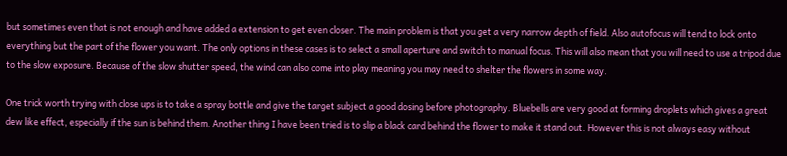but sometimes even that is not enough and have added a extension to get even closer. The main problem is that you get a very narrow depth of field. Also autofocus will tend to lock onto everything but the part of the flower you want. The only options in these cases is to select a small aperture and switch to manual focus. This will also mean that you will need to use a tripod due to the slow exposure. Because of the slow shutter speed, the wind can also come into play meaning you may need to shelter the flowers in some way.

One trick worth trying with close ups is to take a spray bottle and give the target subject a good dosing before photography. Bluebells are very good at forming droplets which gives a great dew like effect, especially if the sun is behind them. Another thing I have been tried is to slip a black card behind the flower to make it stand out. However this is not always easy without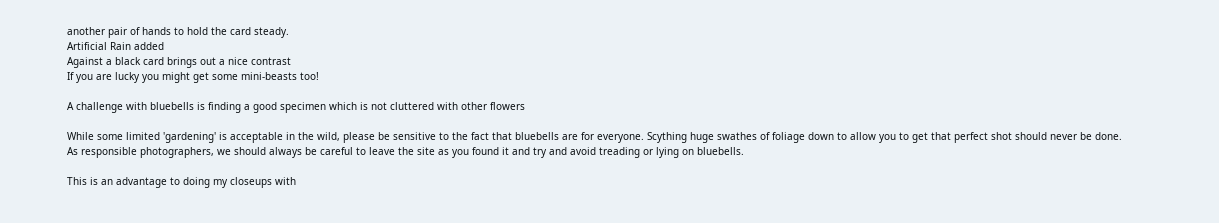another pair of hands to hold the card steady.
Artificial Rain added
Against a black card brings out a nice contrast
If you are lucky you might get some mini-beasts too!

A challenge with bluebells is finding a good specimen which is not cluttered with other flowers

While some limited 'gardening' is acceptable in the wild, please be sensitive to the fact that bluebells are for everyone. Scything huge swathes of foliage down to allow you to get that perfect shot should never be done. As responsible photographers, we should always be careful to leave the site as you found it and try and avoid treading or lying on bluebells.

This is an advantage to doing my closeups with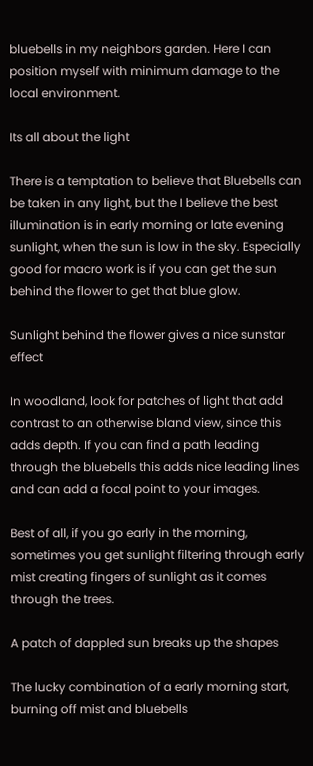bluebells in my neighbors garden. Here I can position myself with minimum damage to the local environment.

Its all about the light

There is a temptation to believe that Bluebells can be taken in any light, but the I believe the best illumination is in early morning or late evening sunlight, when the sun is low in the sky. Especially good for macro work is if you can get the sun behind the flower to get that blue glow.

Sunlight behind the flower gives a nice sunstar effect

In woodland, look for patches of light that add contrast to an otherwise bland view, since this adds depth. If you can find a path leading through the bluebells this adds nice leading lines and can add a focal point to your images.

Best of all, if you go early in the morning, sometimes you get sunlight filtering through early mist creating fingers of sunlight as it comes through the trees.

A patch of dappled sun breaks up the shapes

The lucky combination of a early morning start, burning off mist and bluebells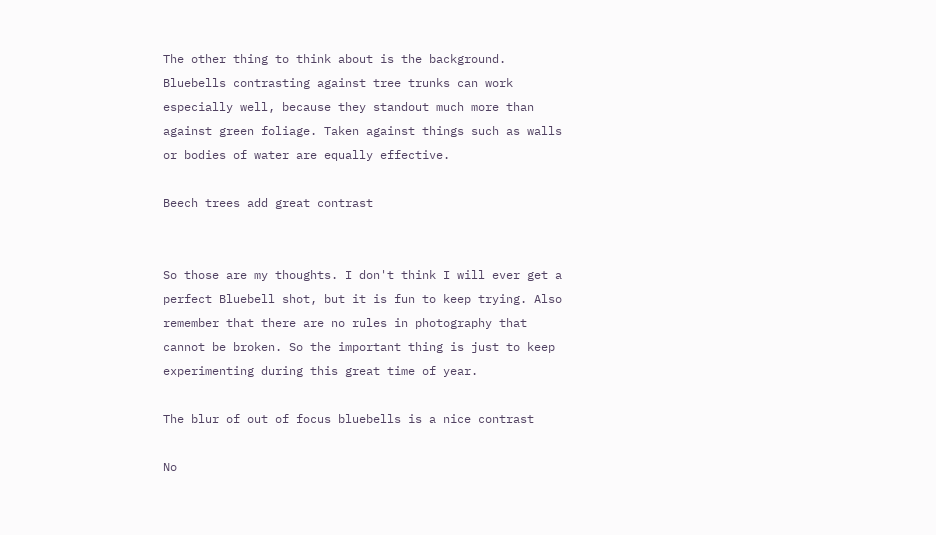The other thing to think about is the background. Bluebells contrasting against tree trunks can work especially well, because they standout much more than against green foliage. Taken against things such as walls or bodies of water are equally effective.

Beech trees add great contrast


So those are my thoughts. I don't think I will ever get a perfect Bluebell shot, but it is fun to keep trying. Also remember that there are no rules in photography that cannot be broken. So the important thing is just to keep experimenting during this great time of year.

The blur of out of focus bluebells is a nice contrast

No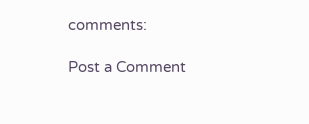comments:

Post a Comment